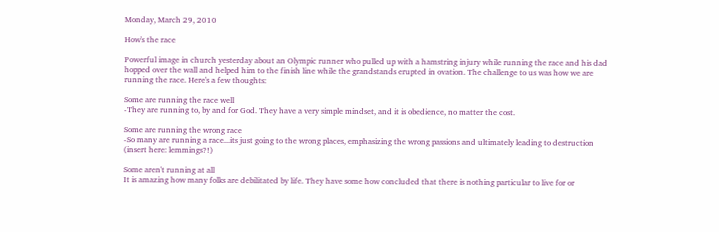Monday, March 29, 2010

How's the race

Powerful image in church yesterday about an Olympic runner who pulled up with a hamstring injury while running the race and his dad hopped over the wall and helped him to the finish line while the grandstands erupted in ovation. The challenge to us was how we are running the race. Here's a few thoughts:

Some are running the race well
-They are running to, by and for God. They have a very simple mindset, and it is obedience, no matter the cost.

Some are running the wrong race
-So many are running a race...its just going to the wrong places, emphasizing the wrong passions and ultimately leading to destruction (insert here: lemmings?!)

Some aren't running at all
It is amazing how many folks are debilitated by life. They have some how concluded that there is nothing particular to live for or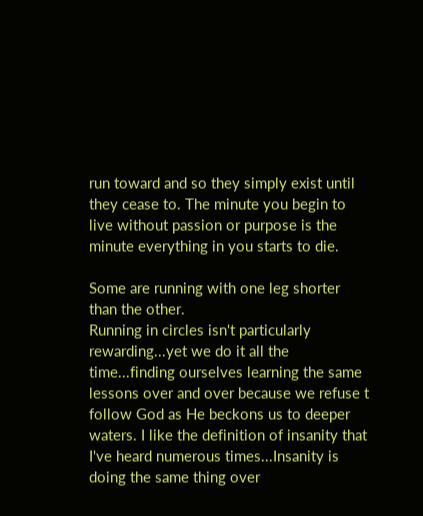run toward and so they simply exist until they cease to. The minute you begin to live without passion or purpose is the minute everything in you starts to die.

Some are running with one leg shorter than the other.
Running in circles isn't particularly rewarding...yet we do it all the time...finding ourselves learning the same lessons over and over because we refuse t follow God as He beckons us to deeper waters. I like the definition of insanity that I've heard numerous times...Insanity is doing the same thing over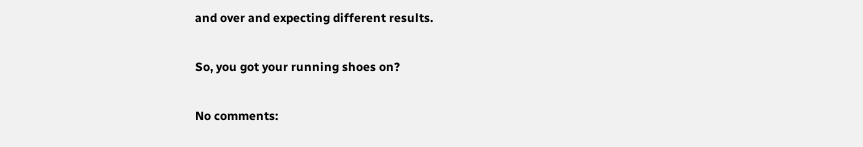and over and expecting different results.

So, you got your running shoes on?

No comments: